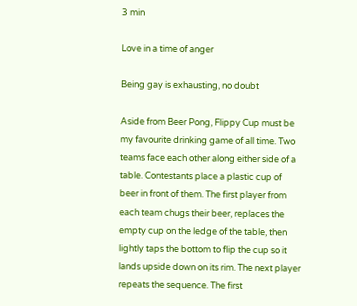3 min

Love in a time of anger

Being gay is exhausting, no doubt

Aside from Beer Pong, Flippy Cup must be my favourite drinking game of all time. Two teams face each other along either side of a table. Contestants place a plastic cup of beer in front of them. The first player from each team chugs their beer, replaces the empty cup on the ledge of the table, then lightly taps the bottom to flip the cup so it lands upside down on its rim. The next player repeats the sequence. The first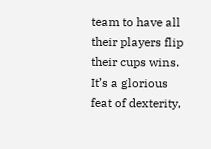team to have all their players flip their cups wins. It’s a glorious feat of dexterity,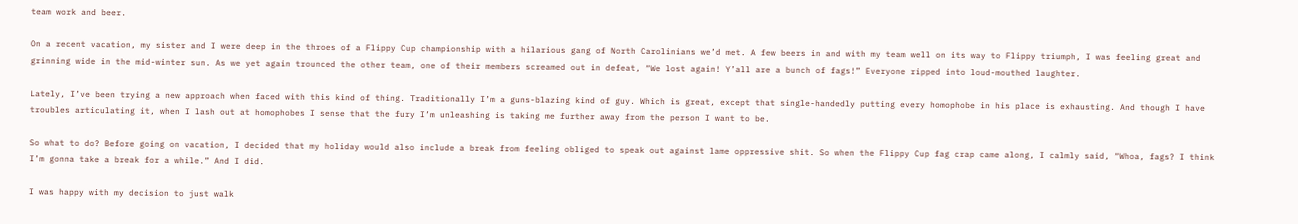team work and beer.

On a recent vacation, my sister and I were deep in the throes of a Flippy Cup championship with a hilarious gang of North Carolinians we’d met. A few beers in and with my team well on its way to Flippy triumph, I was feeling great and grinning wide in the mid-winter sun. As we yet again trounced the other team, one of their members screamed out in defeat, “We lost again! Y’all are a bunch of fags!” Everyone ripped into loud-mouthed laughter.

Lately, I’ve been trying a new approach when faced with this kind of thing. Traditionally I’m a guns-blazing kind of guy. Which is great, except that single-handedly putting every homophobe in his place is exhausting. And though I have troubles articulating it, when I lash out at homophobes I sense that the fury I’m unleashing is taking me further away from the person I want to be.

So what to do? Before going on vacation, I decided that my holiday would also include a break from feeling obliged to speak out against lame oppressive shit. So when the Flippy Cup fag crap came along, I calmly said, “Whoa, fags? I think I’m gonna take a break for a while.” And I did.

I was happy with my decision to just walk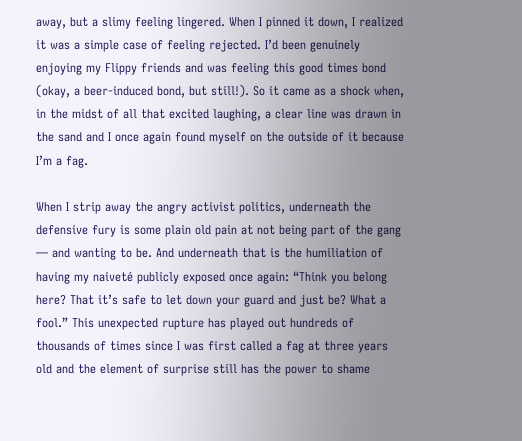away, but a slimy feeling lingered. When I pinned it down, I realized it was a simple case of feeling rejected. I’d been genuinely enjoying my Flippy friends and was feeling this good times bond (okay, a beer-induced bond, but still!). So it came as a shock when, in the midst of all that excited laughing, a clear line was drawn in the sand and I once again found myself on the outside of it because I’m a fag.

When I strip away the angry activist politics, underneath the defensive fury is some plain old pain at not being part of the gang — and wanting to be. And underneath that is the humiliation of having my naiveté publicly exposed once again: “Think you belong here? That it’s safe to let down your guard and just be? What a fool.” This unexpected rupture has played out hundreds of thousands of times since I was first called a fag at three years old and the element of surprise still has the power to shame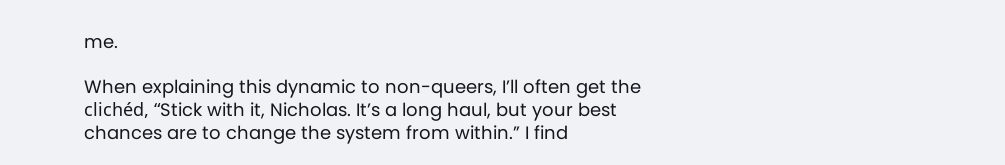me.

When explaining this dynamic to non-queers, I’ll often get the clichéd, “Stick with it, Nicholas. It’s a long haul, but your best chances are to change the system from within.” I find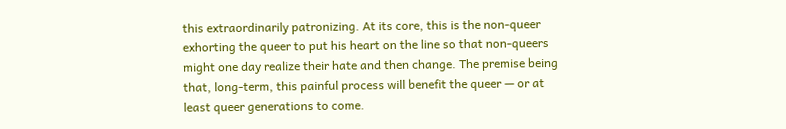this extraordinarily patronizing. At its core, this is the non-queer exhorting the queer to put his heart on the line so that non-queers might one day realize their hate and then change. The premise being that, long-term, this painful process will benefit the queer — or at least queer generations to come.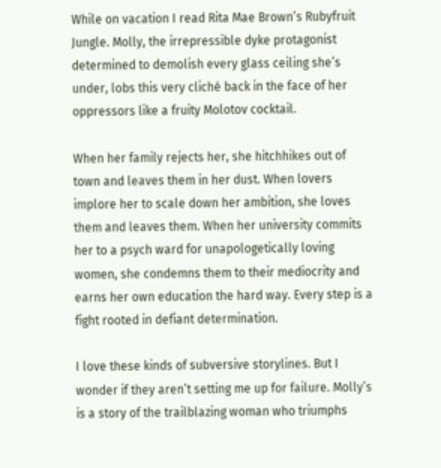While on vacation I read Rita Mae Brown’s Rubyfruit Jungle. Molly, the irrepressible dyke protagonist determined to demolish every glass ceiling she’s under, lobs this very cliché back in the face of her oppressors like a fruity Molotov cocktail.

When her family rejects her, she hitchhikes out of town and leaves them in her dust. When lovers implore her to scale down her ambition, she loves them and leaves them. When her university commits her to a psych ward for unapologetically loving women, she condemns them to their mediocrity and earns her own education the hard way. Every step is a fight rooted in defiant determination.

I love these kinds of subversive storylines. But I wonder if they aren’t setting me up for failure. Molly’s is a story of the trailblazing woman who triumphs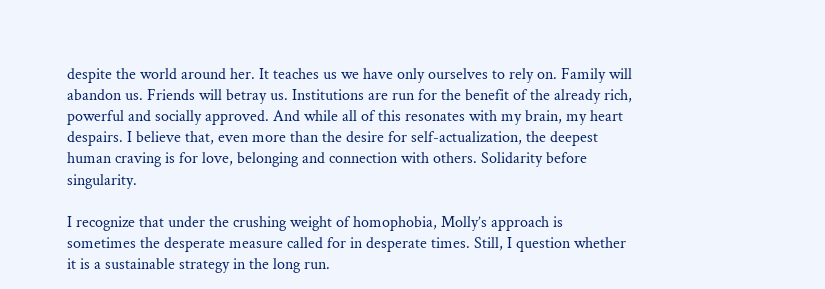despite the world around her. It teaches us we have only ourselves to rely on. Family will abandon us. Friends will betray us. Institutions are run for the benefit of the already rich, powerful and socially approved. And while all of this resonates with my brain, my heart despairs. I believe that, even more than the desire for self-actualization, the deepest human craving is for love, belonging and connection with others. Solidarity before singularity.

I recognize that under the crushing weight of homophobia, Molly’s approach is sometimes the desperate measure called for in desperate times. Still, I question whether it is a sustainable strategy in the long run.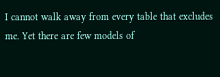I cannot walk away from every table that excludes me. Yet there are few models of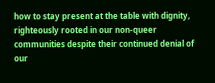how to stay present at the table with dignity, righteously rooted in our non-queer communities despite their continued denial of our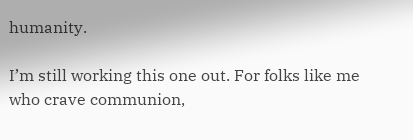humanity.

I’m still working this one out. For folks like me who crave communion,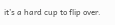it’s a hard cup to flip over.